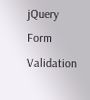jQuery Form Validation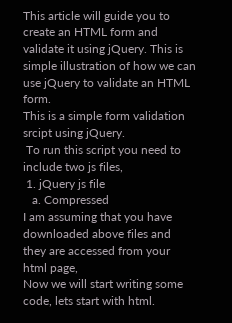This article will guide you to create an HTML form and validate it using jQuery. This is simple illustration of how we can use jQuery to validate an HTML form.
This is a simple form validation srcipt using jQuery.
 To run this script you need to include two js files,
 1. jQuery js file
   a. Compressed
I am assuming that you have downloaded above files and they are accessed from your html page,
Now we will start writing some code, lets start with html.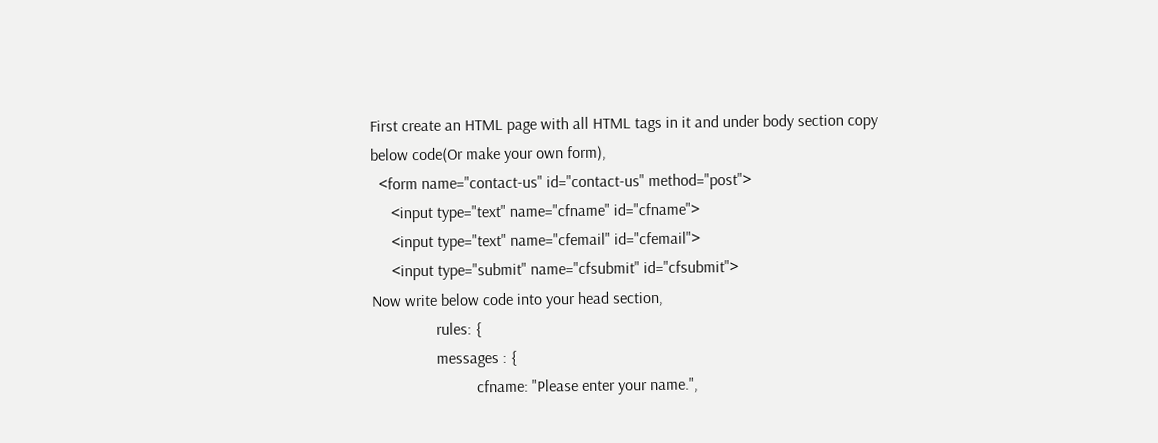First create an HTML page with all HTML tags in it and under body section copy below code(Or make your own form),
  <form name="contact-us" id="contact-us" method="post">
     <input type="text" name="cfname" id="cfname">
     <input type="text" name="cfemail" id="cfemail">
     <input type="submit" name="cfsubmit" id="cfsubmit">
Now write below code into your head section,
                rules: {
                messages : {
                          cfname: "Please enter your name.",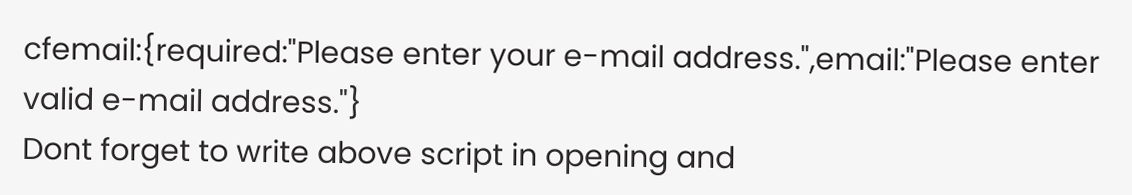cfemail:{required:"Please enter your e-mail address.",email:"Please enter valid e-mail address."}
Dont forget to write above script in opening and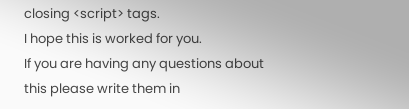closing <script> tags.
I hope this is worked for you.
If you are having any questions about this please write them in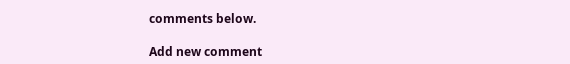comments below.

Add new comment